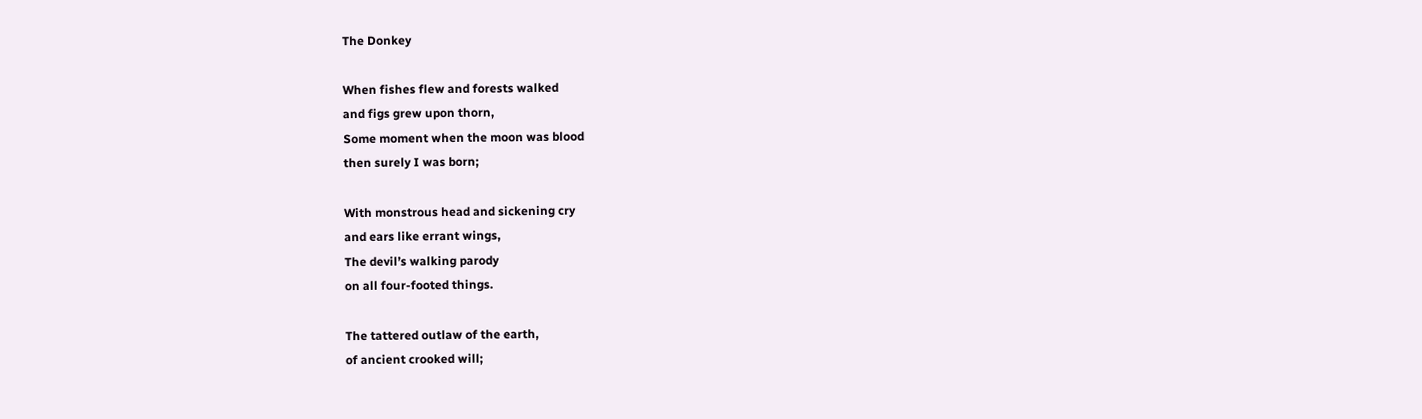The Donkey

When fishes flew and forests walked
and figs grew upon thorn,
Some moment when the moon was blood
then surely I was born;

With monstrous head and sickening cry
and ears like errant wings,
The devil’s walking parody
on all four-footed things.

The tattered outlaw of the earth,
of ancient crooked will;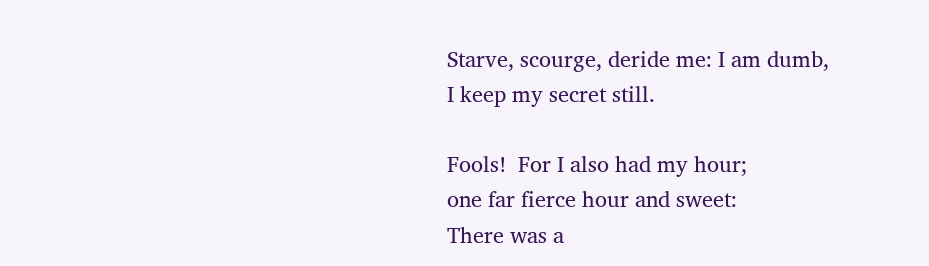Starve, scourge, deride me: I am dumb,
I keep my secret still.

Fools!  For I also had my hour;
one far fierce hour and sweet:
There was a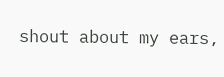shout about my ears,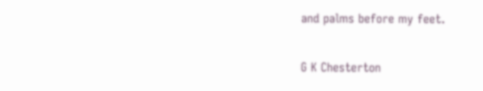and palms before my feet.

G K Chesterton